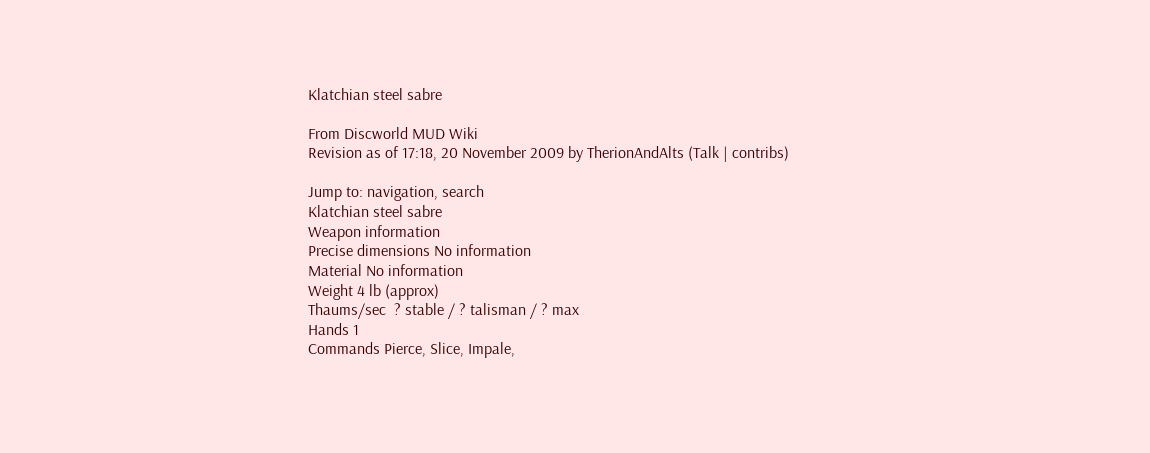Klatchian steel sabre

From Discworld MUD Wiki
Revision as of 17:18, 20 November 2009 by TherionAndAlts (Talk | contribs)

Jump to: navigation, search
Klatchian steel sabre
Weapon information
Precise dimensions No information
Material No information
Weight 4 lb (approx)
Thaums/sec  ? stable / ? talisman / ? max
Hands 1
Commands Pierce, Slice, Impale,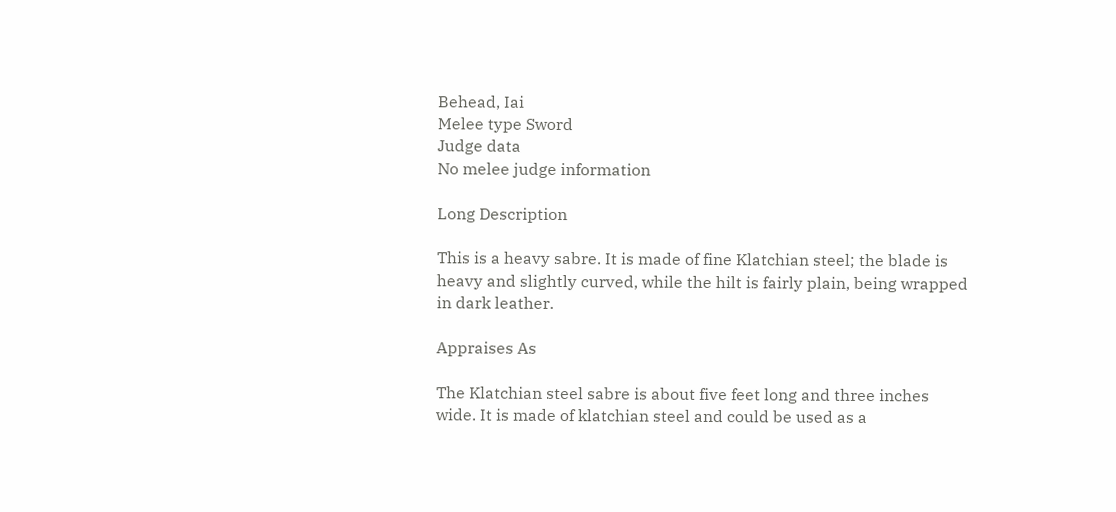Behead, Iai
Melee type Sword
Judge data
No melee judge information

Long Description

This is a heavy sabre. It is made of fine Klatchian steel; the blade is heavy and slightly curved, while the hilt is fairly plain, being wrapped in dark leather.

Appraises As

The Klatchian steel sabre is about five feet long and three inches wide. It is made of klatchian steel and could be used as a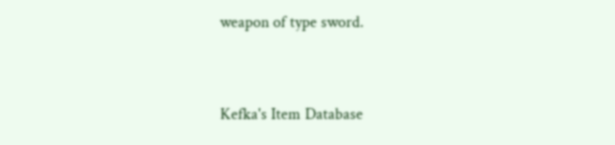weapon of type sword.


Kefka's Item Database